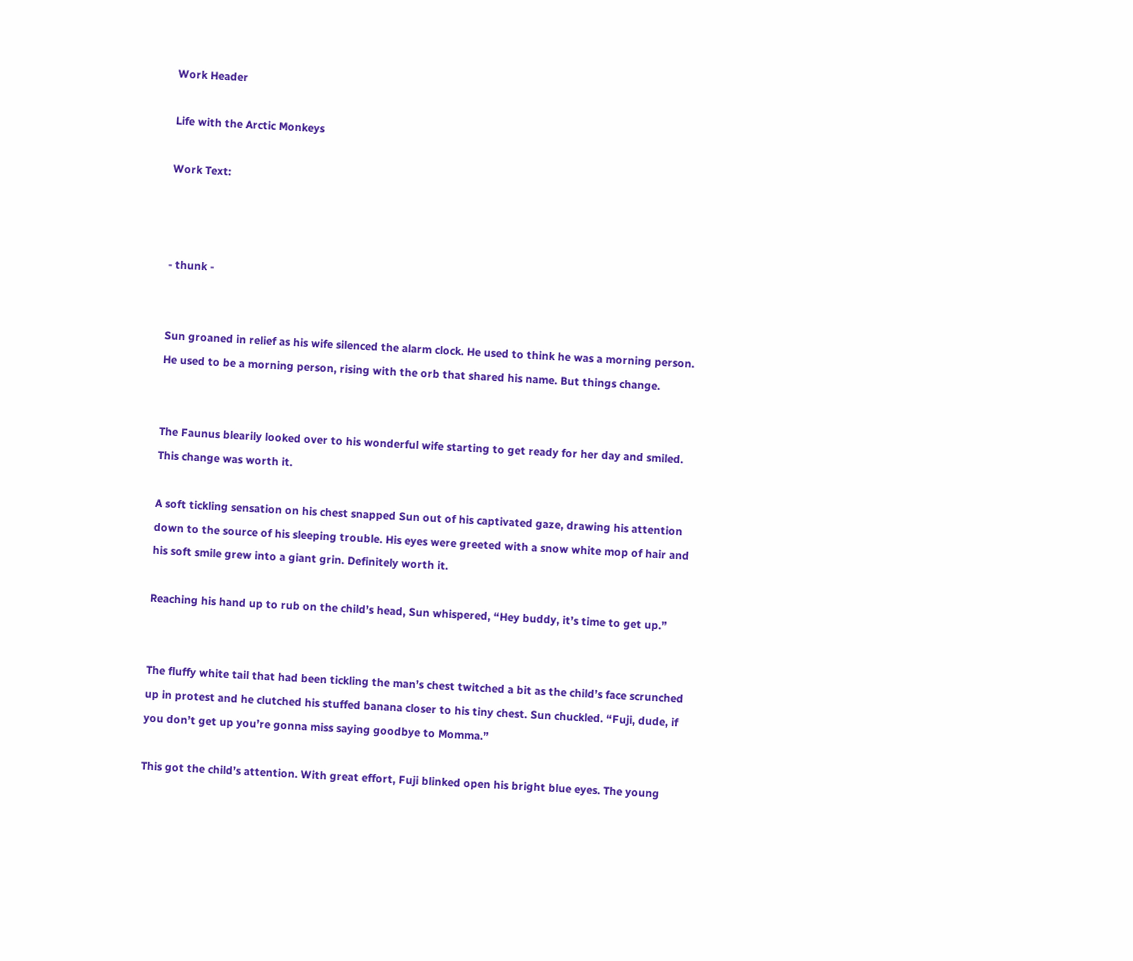Work Header

Life with the Arctic Monkeys

Work Text:



- thunk -


Sun groaned in relief as his wife silenced the alarm clock. He used to think he was a morning person. He used to be a morning person, rising with the orb that shared his name. But things change.


The Faunus blearily looked over to his wonderful wife starting to get ready for her day and smiled. This change was worth it.

A soft tickling sensation on his chest snapped Sun out of his captivated gaze, drawing his attention down to the source of his sleeping trouble. His eyes were greeted with a snow white mop of hair and his soft smile grew into a giant grin. Definitely worth it.

Reaching his hand up to rub on the child’s head, Sun whispered, “Hey buddy, it’s time to get up.”


The fluffy white tail that had been tickling the man’s chest twitched a bit as the child’s face scrunched up in protest and he clutched his stuffed banana closer to his tiny chest. Sun chuckled. “Fuji, dude, if you don’t get up you’re gonna miss saying goodbye to Momma.”

This got the child’s attention. With great effort, Fuji blinked open his bright blue eyes. The young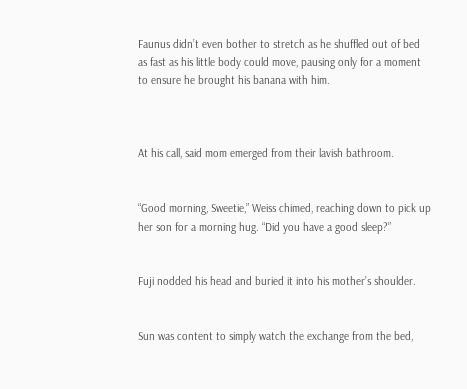Faunus didn’t even bother to stretch as he shuffled out of bed as fast as his little body could move, pausing only for a moment to ensure he brought his banana with him.



At his call, said mom emerged from their lavish bathroom.


“Good morning, Sweetie,” Weiss chimed, reaching down to pick up her son for a morning hug. “Did you have a good sleep?”


Fuji nodded his head and buried it into his mother’s shoulder.


Sun was content to simply watch the exchange from the bed,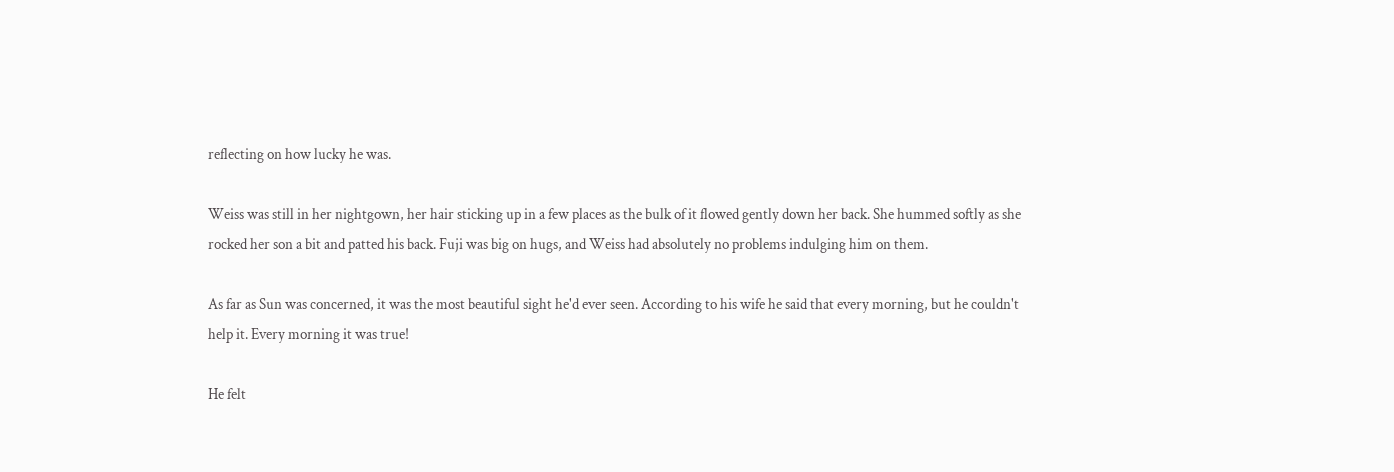reflecting on how lucky he was.

Weiss was still in her nightgown, her hair sticking up in a few places as the bulk of it flowed gently down her back. She hummed softly as she rocked her son a bit and patted his back. Fuji was big on hugs, and Weiss had absolutely no problems indulging him on them.

As far as Sun was concerned, it was the most beautiful sight he'd ever seen. According to his wife he said that every morning, but he couldn't help it. Every morning it was true!

He felt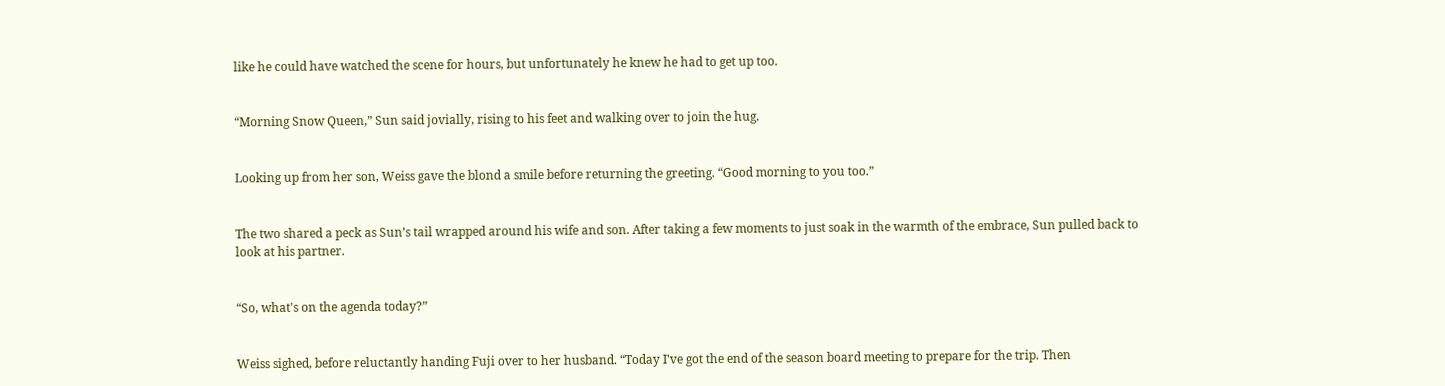like he could have watched the scene for hours, but unfortunately he knew he had to get up too.


“Morning Snow Queen,” Sun said jovially, rising to his feet and walking over to join the hug.


Looking up from her son, Weiss gave the blond a smile before returning the greeting. “Good morning to you too.”


The two shared a peck as Sun’s tail wrapped around his wife and son. After taking a few moments to just soak in the warmth of the embrace, Sun pulled back to look at his partner.


“So, what's on the agenda today?”


Weiss sighed, before reluctantly handing Fuji over to her husband. “Today I've got the end of the season board meeting to prepare for the trip. Then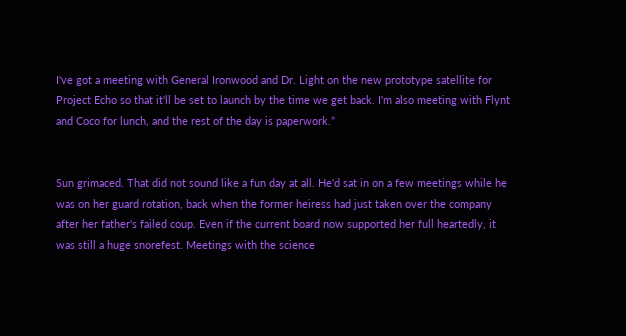I've got a meeting with General Ironwood and Dr. Light on the new prototype satellite for Project Echo so that it'll be set to launch by the time we get back. I'm also meeting with Flynt and Coco for lunch, and the rest of the day is paperwork.”


Sun grimaced. That did not sound like a fun day at all. He'd sat in on a few meetings while he was on her guard rotation, back when the former heiress had just taken over the company after her father's failed coup. Even if the current board now supported her full heartedly, it was still a huge snorefest. Meetings with the science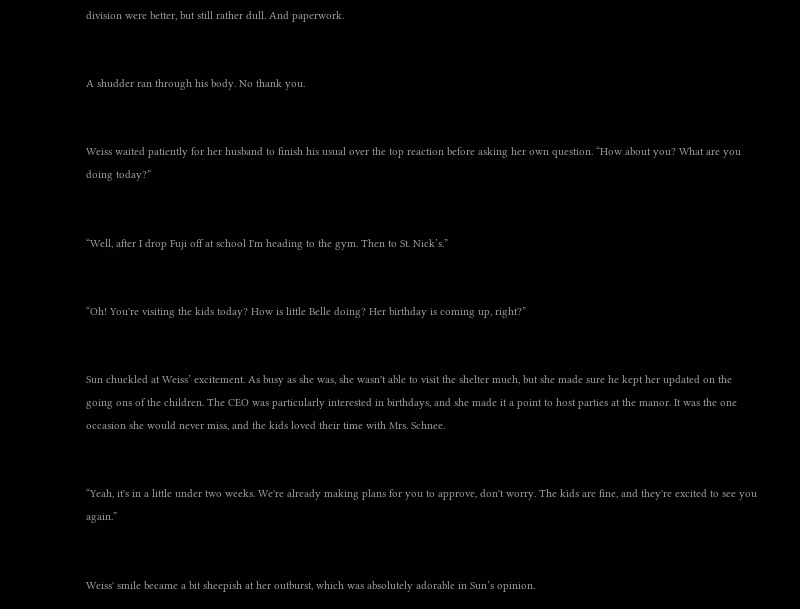division were better, but still rather dull. And paperwork.


A shudder ran through his body. No thank you.


Weiss waited patiently for her husband to finish his usual over the top reaction before asking her own question. “How about you? What are you doing today?”


“Well, after I drop Fuji off at school I'm heading to the gym. Then to St. Nick’s.”


“Oh! You're visiting the kids today? How is little Belle doing? Her birthday is coming up, right?”


Sun chuckled at Weiss’ excitement. As busy as she was, she wasn't able to visit the shelter much, but she made sure he kept her updated on the going ons of the children. The CEO was particularly interested in birthdays, and she made it a point to host parties at the manor. It was the one occasion she would never miss, and the kids loved their time with Mrs. Schnee.


“Yeah, it's in a little under two weeks. We're already making plans for you to approve, don't worry. The kids are fine, and they're excited to see you again.”


Weiss' smile became a bit sheepish at her outburst, which was absolutely adorable in Sun’s opinion.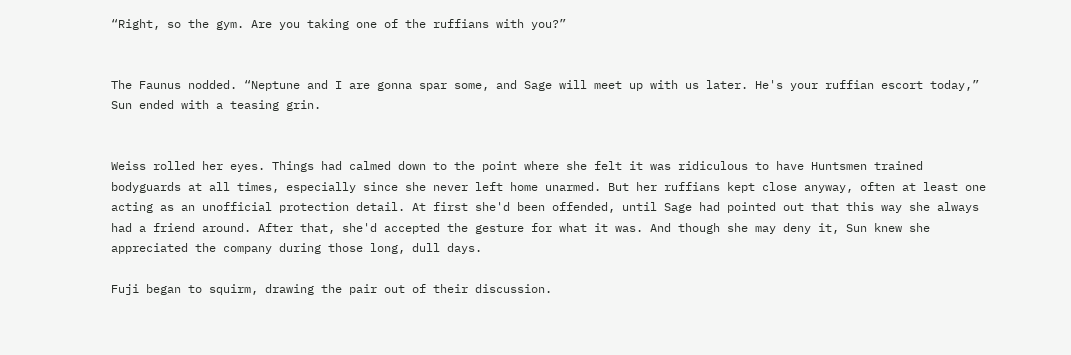“Right, so the gym. Are you taking one of the ruffians with you?”


The Faunus nodded. “Neptune and I are gonna spar some, and Sage will meet up with us later. He's your ruffian escort today,” Sun ended with a teasing grin.


Weiss rolled her eyes. Things had calmed down to the point where she felt it was ridiculous to have Huntsmen trained bodyguards at all times, especially since she never left home unarmed. But her ruffians kept close anyway, often at least one acting as an unofficial protection detail. At first she'd been offended, until Sage had pointed out that this way she always had a friend around. After that, she'd accepted the gesture for what it was. And though she may deny it, Sun knew she appreciated the company during those long, dull days.

Fuji began to squirm, drawing the pair out of their discussion.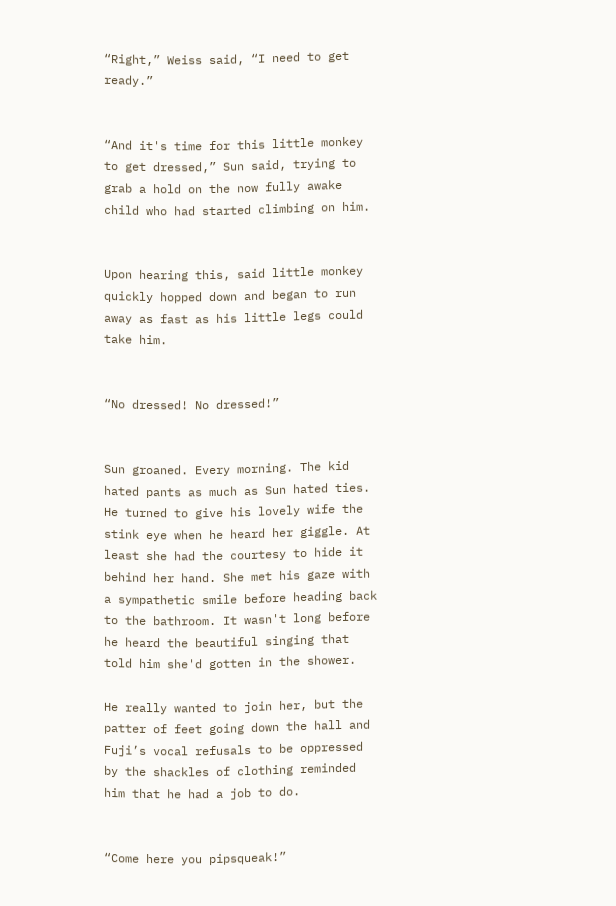“Right,” Weiss said, “I need to get ready.”


“And it's time for this little monkey to get dressed,” Sun said, trying to grab a hold on the now fully awake child who had started climbing on him.


Upon hearing this, said little monkey quickly hopped down and began to run away as fast as his little legs could take him.


“No dressed! No dressed!”


Sun groaned. Every morning. The kid hated pants as much as Sun hated ties. He turned to give his lovely wife the stink eye when he heard her giggle. At least she had the courtesy to hide it behind her hand. She met his gaze with a sympathetic smile before heading back to the bathroom. It wasn't long before he heard the beautiful singing that told him she'd gotten in the shower.

He really wanted to join her, but the patter of feet going down the hall and Fuji’s vocal refusals to be oppressed by the shackles of clothing reminded him that he had a job to do.


“Come here you pipsqueak!”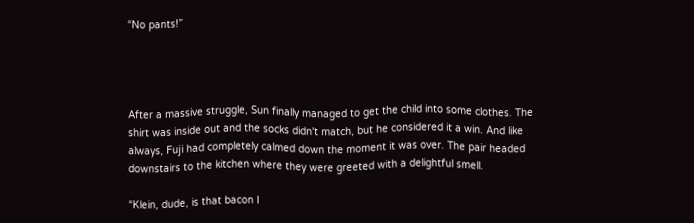“No pants!”




After a massive struggle, Sun finally managed to get the child into some clothes. The shirt was inside out and the socks didn't match, but he considered it a win. And like always, Fuji had completely calmed down the moment it was over. The pair headed downstairs to the kitchen where they were greeted with a delightful smell.

“Klein, dude, is that bacon I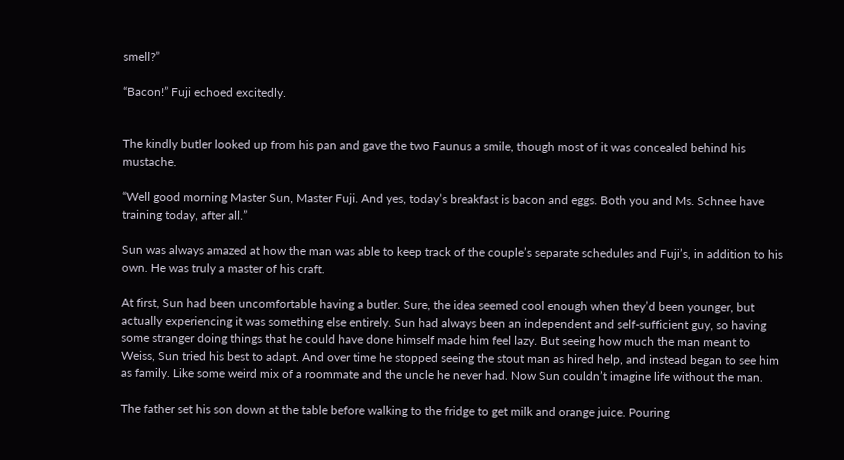smell?”

“Bacon!” Fuji echoed excitedly.


The kindly butler looked up from his pan and gave the two Faunus a smile, though most of it was concealed behind his mustache.

“Well good morning Master Sun, Master Fuji. And yes, today’s breakfast is bacon and eggs. Both you and Ms. Schnee have training today, after all.”

Sun was always amazed at how the man was able to keep track of the couple’s separate schedules and Fuji’s, in addition to his own. He was truly a master of his craft.

At first, Sun had been uncomfortable having a butler. Sure, the idea seemed cool enough when they’d been younger, but actually experiencing it was something else entirely. Sun had always been an independent and self-sufficient guy, so having some stranger doing things that he could have done himself made him feel lazy. But seeing how much the man meant to Weiss, Sun tried his best to adapt. And over time he stopped seeing the stout man as hired help, and instead began to see him as family. Like some weird mix of a roommate and the uncle he never had. Now Sun couldn’t imagine life without the man.

The father set his son down at the table before walking to the fridge to get milk and orange juice. Pouring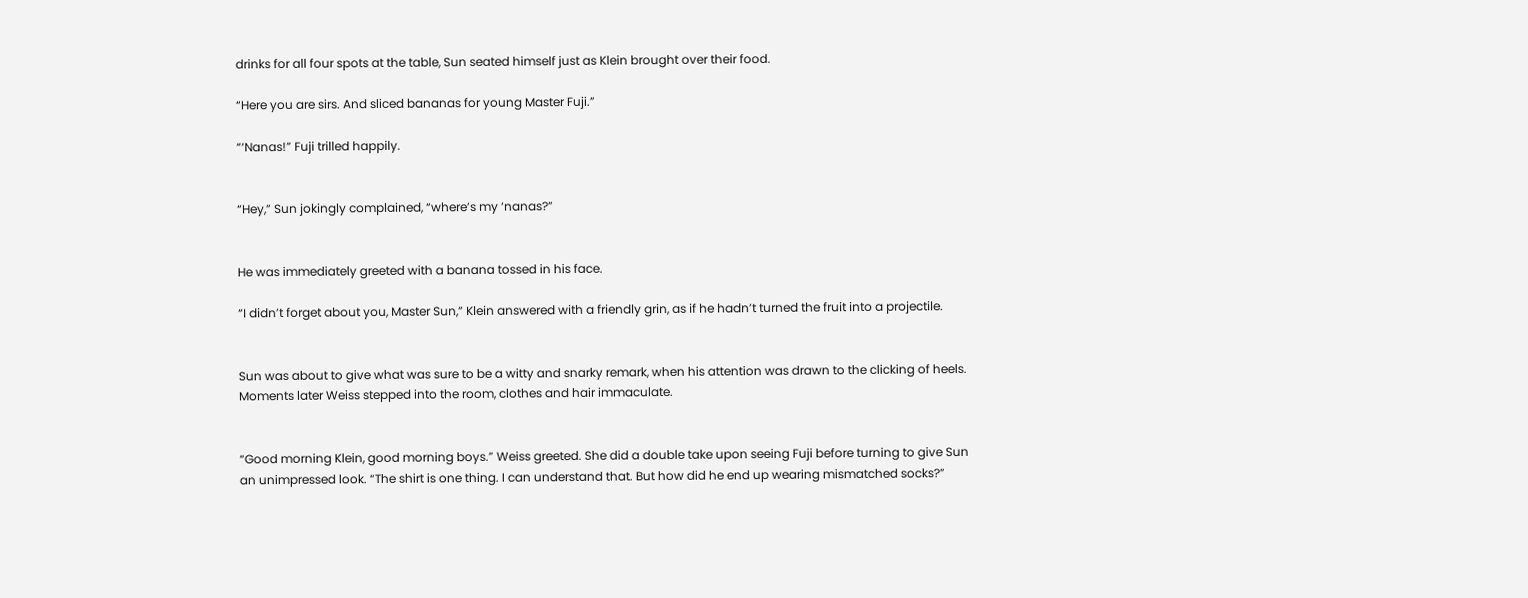drinks for all four spots at the table, Sun seated himself just as Klein brought over their food.

“Here you are sirs. And sliced bananas for young Master Fuji.”

“‘Nanas!” Fuji trilled happily.


“Hey,” Sun jokingly complained, “where’s my ‘nanas?”


He was immediately greeted with a banana tossed in his face.

“I didn’t forget about you, Master Sun,” Klein answered with a friendly grin, as if he hadn’t turned the fruit into a projectile.


Sun was about to give what was sure to be a witty and snarky remark, when his attention was drawn to the clicking of heels. Moments later Weiss stepped into the room, clothes and hair immaculate.


“Good morning Klein, good morning boys.” Weiss greeted. She did a double take upon seeing Fuji before turning to give Sun an unimpressed look. “The shirt is one thing. I can understand that. But how did he end up wearing mismatched socks?”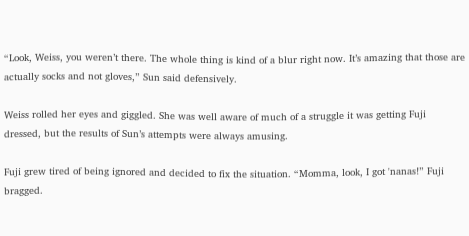“Look, Weiss, you weren’t there. The whole thing is kind of a blur right now. It’s amazing that those are actually socks and not gloves,” Sun said defensively.

Weiss rolled her eyes and giggled. She was well aware of much of a struggle it was getting Fuji dressed, but the results of Sun’s attempts were always amusing.

Fuji grew tired of being ignored and decided to fix the situation. “Momma, look, I got 'nanas!” Fuji bragged.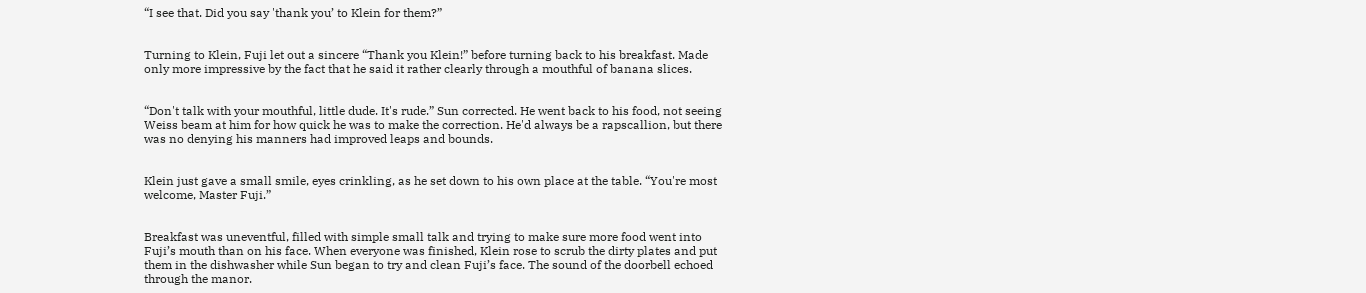“I see that. Did you say 'thank you’ to Klein for them?”


Turning to Klein, Fuji let out a sincere “Thank you Klein!” before turning back to his breakfast. Made only more impressive by the fact that he said it rather clearly through a mouthful of banana slices.


“Don't talk with your mouthful, little dude. It's rude.” Sun corrected. He went back to his food, not seeing Weiss beam at him for how quick he was to make the correction. He'd always be a rapscallion, but there was no denying his manners had improved leaps and bounds.


Klein just gave a small smile, eyes crinkling, as he set down to his own place at the table. “You're most welcome, Master Fuji.”


Breakfast was uneventful, filled with simple small talk and trying to make sure more food went into Fuji’s mouth than on his face. When everyone was finished, Klein rose to scrub the dirty plates and put them in the dishwasher while Sun began to try and clean Fuji’s face. The sound of the doorbell echoed through the manor.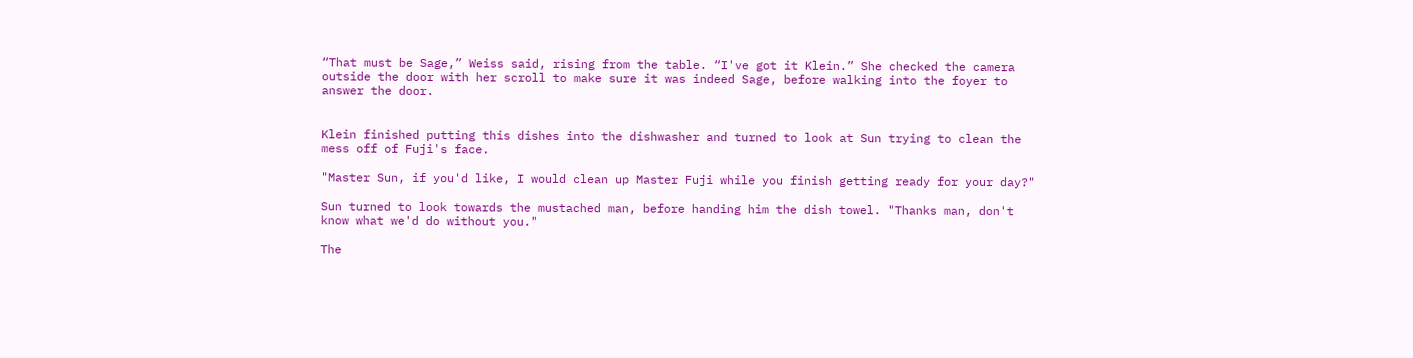“That must be Sage,” Weiss said, rising from the table. “I've got it Klein.” She checked the camera outside the door with her scroll to make sure it was indeed Sage, before walking into the foyer to answer the door.


Klein finished putting this dishes into the dishwasher and turned to look at Sun trying to clean the mess off of Fuji's face.

"Master Sun, if you'd like, I would clean up Master Fuji while you finish getting ready for your day?"

Sun turned to look towards the mustached man, before handing him the dish towel. "Thanks man, don't know what we'd do without you."

The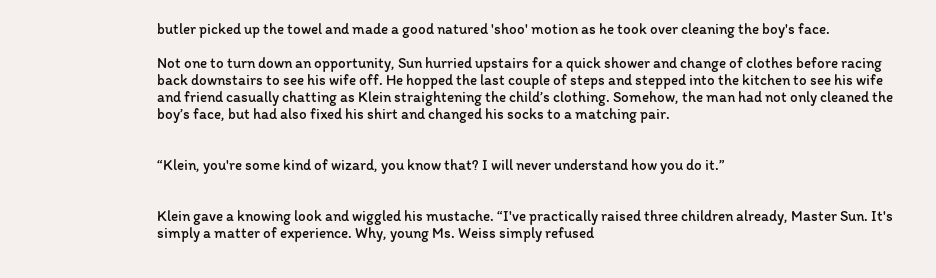butler picked up the towel and made a good natured 'shoo' motion as he took over cleaning the boy's face.

Not one to turn down an opportunity, Sun hurried upstairs for a quick shower and change of clothes before racing back downstairs to see his wife off. He hopped the last couple of steps and stepped into the kitchen to see his wife and friend casually chatting as Klein straightening the child’s clothing. Somehow, the man had not only cleaned the boy’s face, but had also fixed his shirt and changed his socks to a matching pair.


“Klein, you're some kind of wizard, you know that? I will never understand how you do it.”


Klein gave a knowing look and wiggled his mustache. “I've practically raised three children already, Master Sun. It's simply a matter of experience. Why, young Ms. Weiss simply refused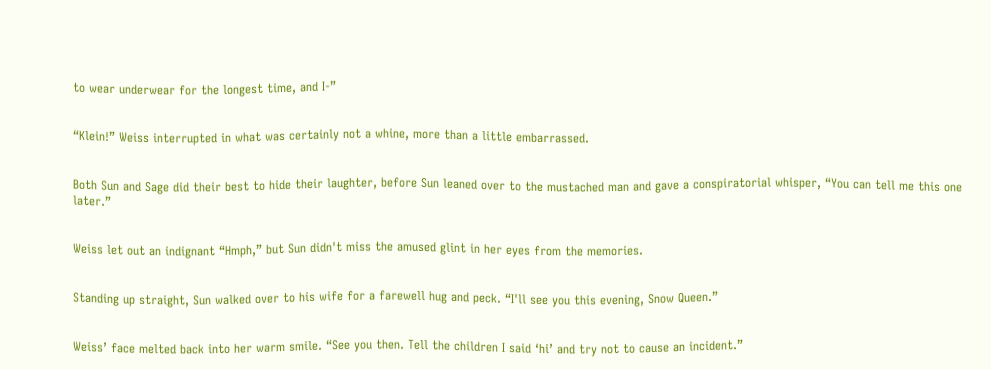to wear underwear for the longest time, and I-”


“Klein!” Weiss interrupted in what was certainly not a whine, more than a little embarrassed.


Both Sun and Sage did their best to hide their laughter, before Sun leaned over to the mustached man and gave a conspiratorial whisper, “You can tell me this one later.”


Weiss let out an indignant “Hmph,” but Sun didn't miss the amused glint in her eyes from the memories.


Standing up straight, Sun walked over to his wife for a farewell hug and peck. “I'll see you this evening, Snow Queen.”


Weiss’ face melted back into her warm smile. “See you then. Tell the children I said ‘hi’ and try not to cause an incident.”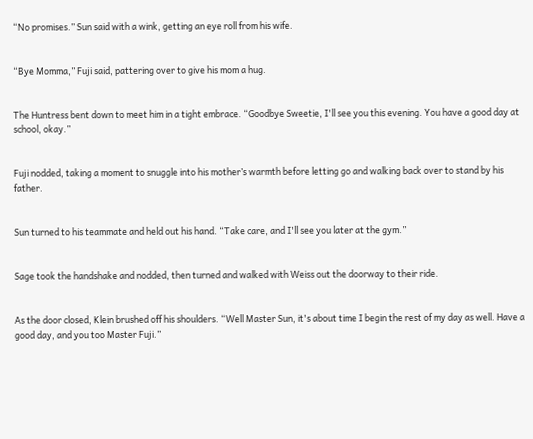“No promises.” Sun said with a wink, getting an eye roll from his wife.


“Bye Momma,” Fuji said, pattering over to give his mom a hug.


The Huntress bent down to meet him in a tight embrace. “Goodbye Sweetie, I'll see you this evening. You have a good day at school, okay.”


Fuji nodded, taking a moment to snuggle into his mother’s warmth before letting go and walking back over to stand by his father.


Sun turned to his teammate and held out his hand. “Take care, and I'll see you later at the gym.”


Sage took the handshake and nodded, then turned and walked with Weiss out the doorway to their ride.


As the door closed, Klein brushed off his shoulders. “Well Master Sun, it's about time I begin the rest of my day as well. Have a good day, and you too Master Fuji.”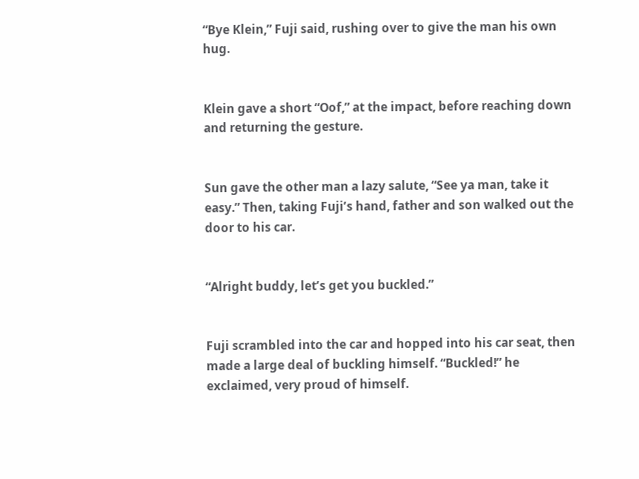“Bye Klein,” Fuji said, rushing over to give the man his own hug.


Klein gave a short “Oof,” at the impact, before reaching down and returning the gesture.


Sun gave the other man a lazy salute, “See ya man, take it easy.” Then, taking Fuji’s hand, father and son walked out the door to his car.


“Alright buddy, let’s get you buckled.”


Fuji scrambled into the car and hopped into his car seat, then made a large deal of buckling himself. “Buckled!” he exclaimed, very proud of himself.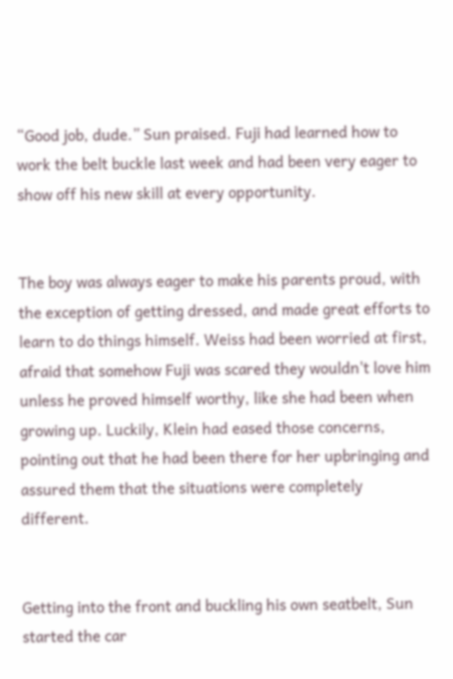“Good job, dude.” Sun praised. Fuji had learned how to work the belt buckle last week and had been very eager to show off his new skill at every opportunity.


The boy was always eager to make his parents proud, with the exception of getting dressed, and made great efforts to learn to do things himself. Weiss had been worried at first, afraid that somehow Fuji was scared they wouldn't love him unless he proved himself worthy, like she had been when growing up. Luckily, Klein had eased those concerns, pointing out that he had been there for her upbringing and assured them that the situations were completely different.


Getting into the front and buckling his own seatbelt, Sun started the car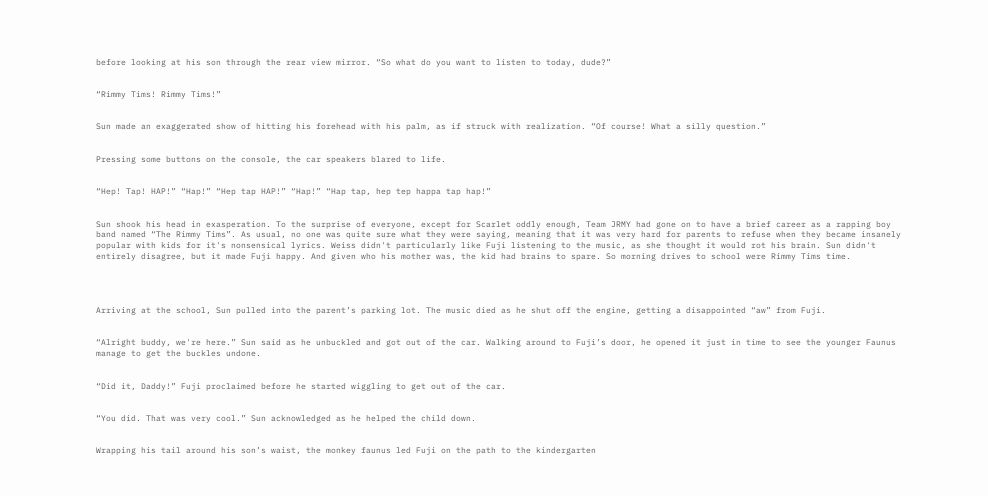before looking at his son through the rear view mirror. “So what do you want to listen to today, dude?”


“Rimmy Tims! Rimmy Tims!”


Sun made an exaggerated show of hitting his forehead with his palm, as if struck with realization. “Of course! What a silly question.”


Pressing some buttons on the console, the car speakers blared to life.


“Hep! Tap! HAP!” “Hap!” “Hep tap HAP!” “Hap!” “Hap tap, hep tep happa tap hap!”


Sun shook his head in exasperation. To the surprise of everyone, except for Scarlet oddly enough, Team JRMY had gone on to have a brief career as a rapping boy band named “The Rimmy Tims”. As usual, no one was quite sure what they were saying, meaning that it was very hard for parents to refuse when they became insanely popular with kids for it's nonsensical lyrics. Weiss didn't particularly like Fuji listening to the music, as she thought it would rot his brain. Sun didn't entirely disagree, but it made Fuji happy. And given who his mother was, the kid had brains to spare. So morning drives to school were Rimmy Tims time.




Arriving at the school, Sun pulled into the parent’s parking lot. The music died as he shut off the engine, getting a disappointed “aw” from Fuji.


“Alright buddy, we're here.” Sun said as he unbuckled and got out of the car. Walking around to Fuji’s door, he opened it just in time to see the younger Faunus manage to get the buckles undone.


“Did it, Daddy!” Fuji proclaimed before he started wiggling to get out of the car.


“You did. That was very cool.” Sun acknowledged as he helped the child down.


Wrapping his tail around his son’s waist, the monkey faunus led Fuji on the path to the kindergarten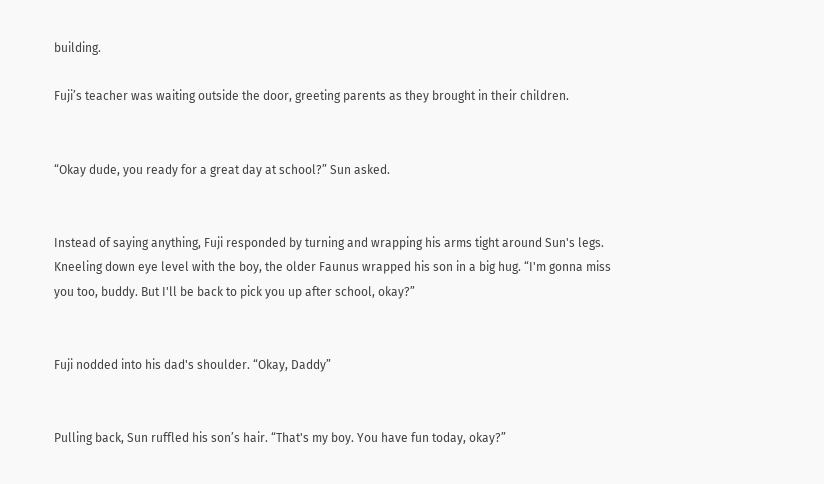building.

Fuji’s teacher was waiting outside the door, greeting parents as they brought in their children.


“Okay dude, you ready for a great day at school?” Sun asked.


Instead of saying anything, Fuji responded by turning and wrapping his arms tight around Sun's legs. Kneeling down eye level with the boy, the older Faunus wrapped his son in a big hug. “I'm gonna miss you too, buddy. But I'll be back to pick you up after school, okay?”


Fuji nodded into his dad's shoulder. “Okay, Daddy”


Pulling back, Sun ruffled his son’s hair. “That's my boy. You have fun today, okay?”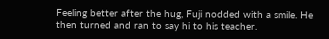Feeling better after the hug, Fuji nodded with a smile. He then turned and ran to say hi to his teacher.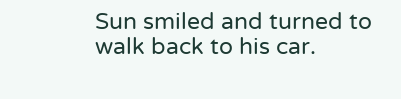Sun smiled and turned to walk back to his car.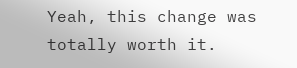Yeah, this change was totally worth it.